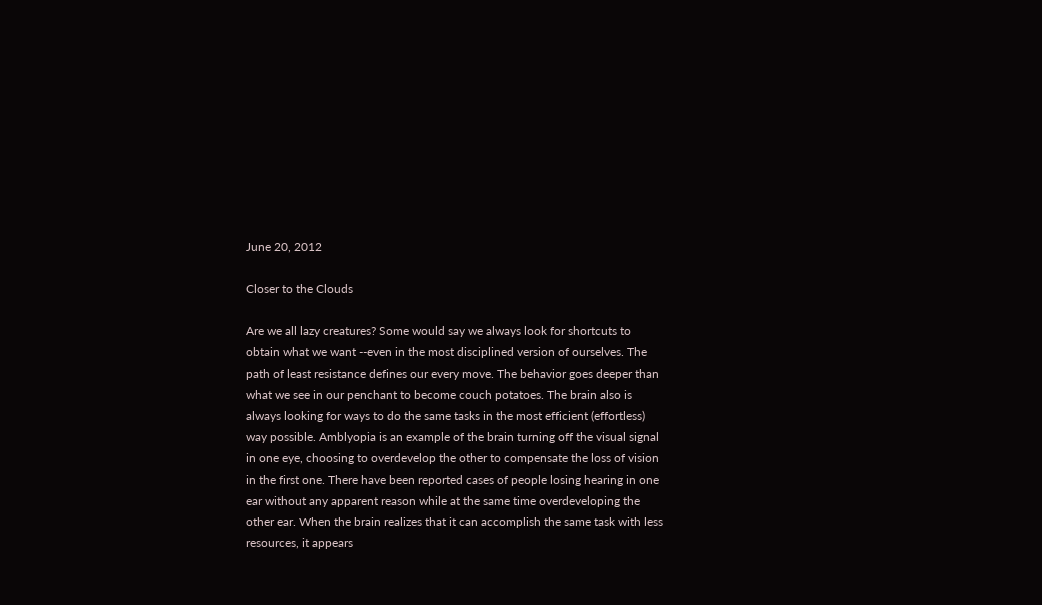June 20, 2012

Closer to the Clouds

Are we all lazy creatures? Some would say we always look for shortcuts to obtain what we want --even in the most disciplined version of ourselves. The path of least resistance defines our every move. The behavior goes deeper than what we see in our penchant to become couch potatoes. The brain also is always looking for ways to do the same tasks in the most efficient (effortless) way possible. Amblyopia is an example of the brain turning off the visual signal in one eye, choosing to overdevelop the other to compensate the loss of vision in the first one. There have been reported cases of people losing hearing in one ear without any apparent reason while at the same time overdeveloping the other ear. When the brain realizes that it can accomplish the same task with less resources, it appears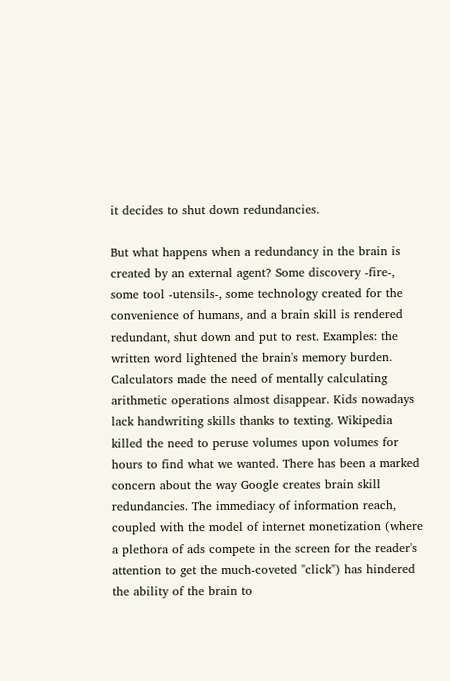it decides to shut down redundancies.

But what happens when a redundancy in the brain is created by an external agent? Some discovery -fire-, some tool -utensils-, some technology created for the convenience of humans, and a brain skill is rendered redundant, shut down and put to rest. Examples: the written word lightened the brain's memory burden. Calculators made the need of mentally calculating arithmetic operations almost disappear. Kids nowadays lack handwriting skills thanks to texting. Wikipedia killed the need to peruse volumes upon volumes for hours to find what we wanted. There has been a marked concern about the way Google creates brain skill redundancies. The immediacy of information reach, coupled with the model of internet monetization (where a plethora of ads compete in the screen for the reader's attention to get the much-coveted "click") has hindered the ability of the brain to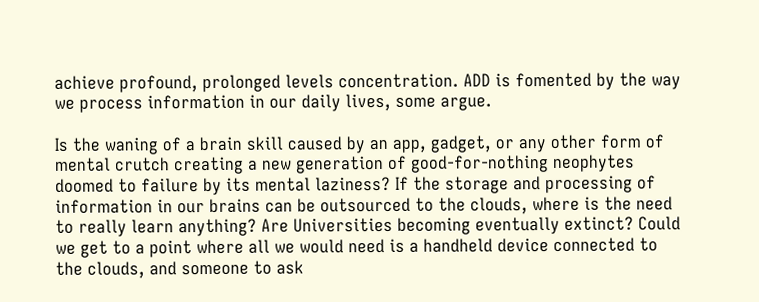achieve profound, prolonged levels concentration. ADD is fomented by the way we process information in our daily lives, some argue.

Is the waning of a brain skill caused by an app, gadget, or any other form of mental crutch creating a new generation of good-for-nothing neophytes doomed to failure by its mental laziness? If the storage and processing of information in our brains can be outsourced to the clouds, where is the need to really learn anything? Are Universities becoming eventually extinct? Could we get to a point where all we would need is a handheld device connected to the clouds, and someone to ask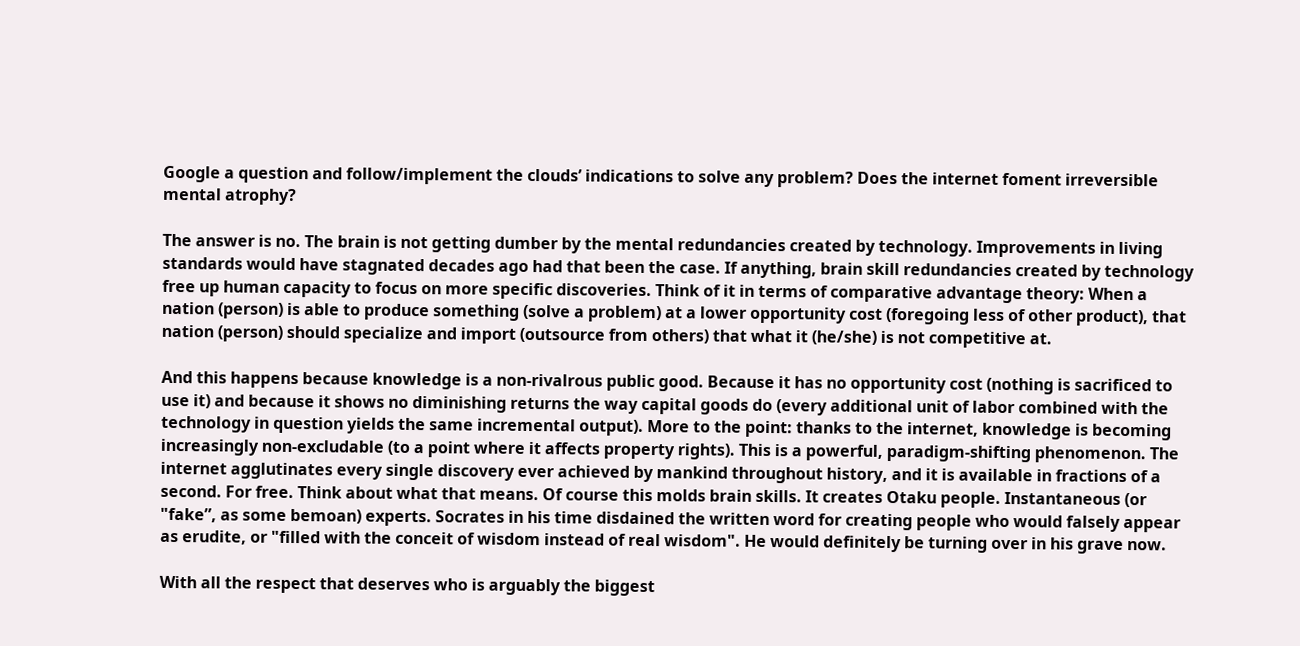Google a question and follow/implement the clouds’ indications to solve any problem? Does the internet foment irreversible mental atrophy?

The answer is no. The brain is not getting dumber by the mental redundancies created by technology. Improvements in living standards would have stagnated decades ago had that been the case. If anything, brain skill redundancies created by technology free up human capacity to focus on more specific discoveries. Think of it in terms of comparative advantage theory: When a nation (person) is able to produce something (solve a problem) at a lower opportunity cost (foregoing less of other product), that nation (person) should specialize and import (outsource from others) that what it (he/she) is not competitive at.

And this happens because knowledge is a non-rivalrous public good. Because it has no opportunity cost (nothing is sacrificed to use it) and because it shows no diminishing returns the way capital goods do (every additional unit of labor combined with the technology in question yields the same incremental output). More to the point: thanks to the internet, knowledge is becoming increasingly non-excludable (to a point where it affects property rights). This is a powerful, paradigm-shifting phenomenon. The internet agglutinates every single discovery ever achieved by mankind throughout history, and it is available in fractions of a second. For free. Think about what that means. Of course this molds brain skills. It creates Otaku people. Instantaneous (or "fake”, as some bemoan) experts. Socrates in his time disdained the written word for creating people who would falsely appear as erudite, or "filled with the conceit of wisdom instead of real wisdom". He would definitely be turning over in his grave now.

With all the respect that deserves who is arguably the biggest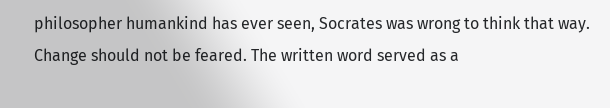philosopher humankind has ever seen, Socrates was wrong to think that way. Change should not be feared. The written word served as a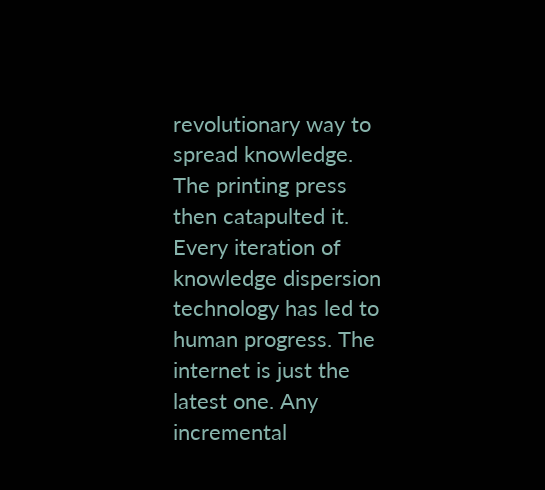revolutionary way to spread knowledge. The printing press then catapulted it. Every iteration of knowledge dispersion technology has led to human progress. The internet is just the latest one. Any incremental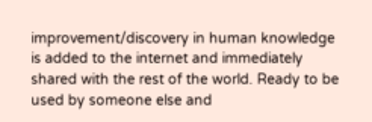improvement/discovery in human knowledge is added to the internet and immediately shared with the rest of the world. Ready to be used by someone else and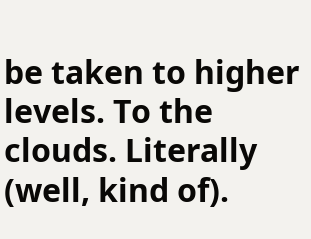be taken to higher levels. To the clouds. Literally (well, kind of).